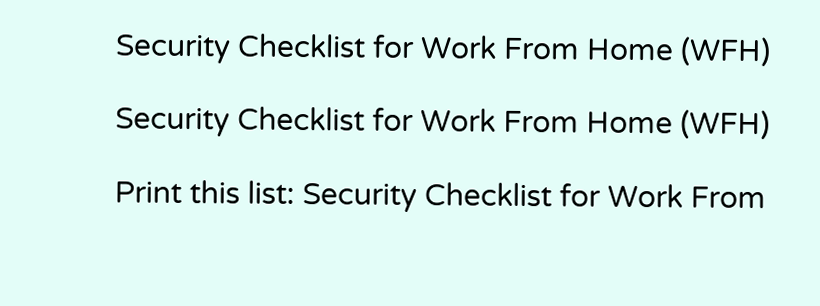Security Checklist for Work From Home (WFH)

Security Checklist for Work From Home (WFH)

Print this list: Security Checklist for Work From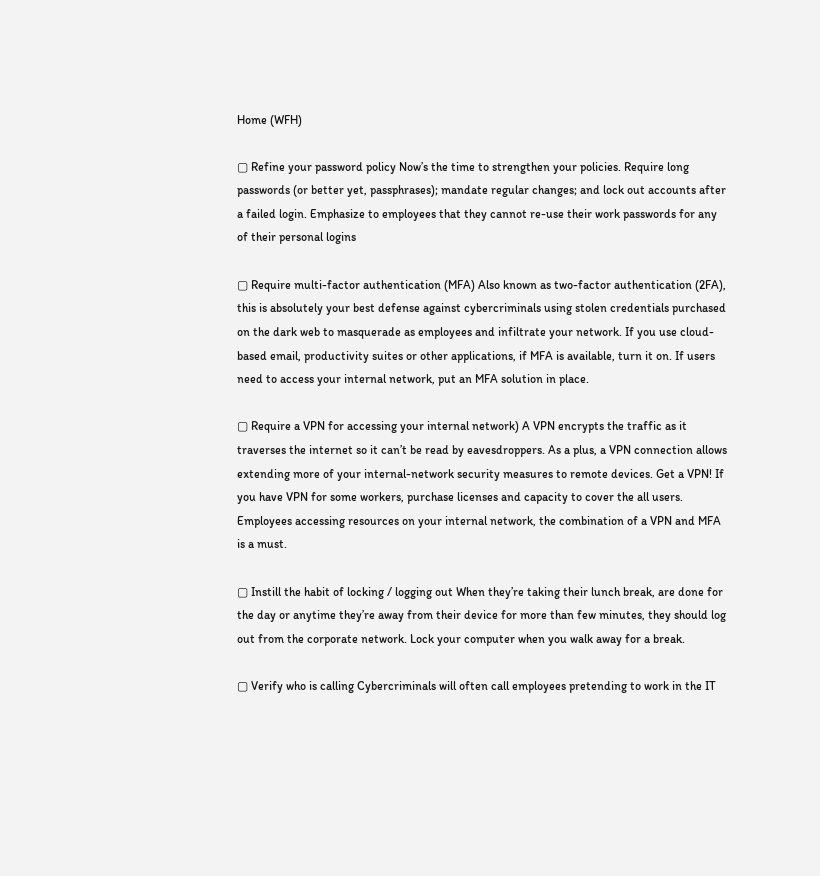Home (WFH)

▢ Refine your password policy Now’s the time to strengthen your policies. Require long passwords (or better yet, passphrases); mandate regular changes; and lock out accounts after a failed login. Emphasize to employees that they cannot re-use their work passwords for any of their personal logins

▢ Require multi-factor authentication (MFA) Also known as two-factor authentication (2FA), this is absolutely your best defense against cybercriminals using stolen credentials purchased on the dark web to masquerade as employees and infiltrate your network. If you use cloud-based email, productivity suites or other applications, if MFA is available, turn it on. If users need to access your internal network, put an MFA solution in place.

▢ Require a VPN for accessing your internal network) A VPN encrypts the traffic as it traverses the internet so it can’t be read by eavesdroppers. As a plus, a VPN connection allows extending more of your internal-network security measures to remote devices. Get a VPN! If you have VPN for some workers, purchase licenses and capacity to cover the all users. Employees accessing resources on your internal network, the combination of a VPN and MFA is a must.

▢ Instill the habit of locking / logging out When they’re taking their lunch break, are done for the day or anytime they’re away from their device for more than few minutes, they should log out from the corporate network. Lock your computer when you walk away for a break.

▢ Verify who is calling Cybercriminals will often call employees pretending to work in the IT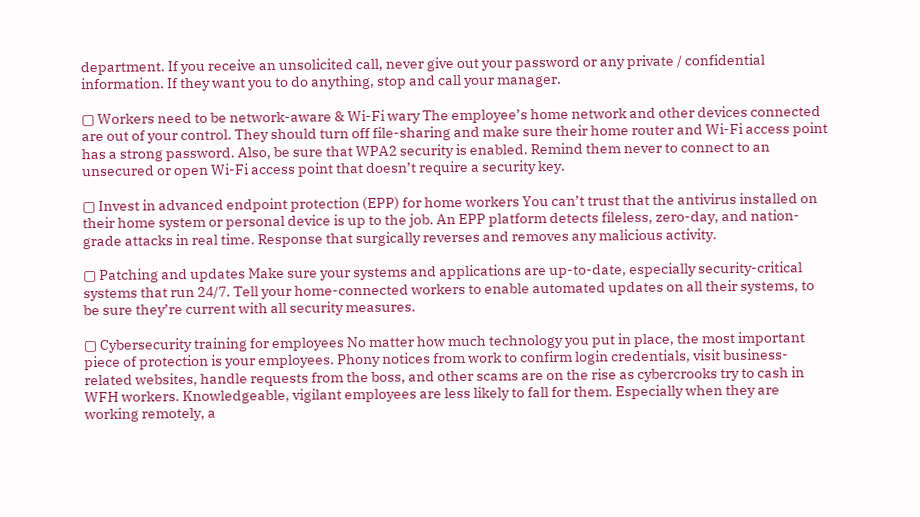department. If you receive an unsolicited call, never give out your password or any private / confidential information. If they want you to do anything, stop and call your manager.

▢ Workers need to be network-aware & Wi-Fi wary The employee’s home network and other devices connected are out of your control. They should turn off file-sharing and make sure their home router and Wi-Fi access point has a strong password. Also, be sure that WPA2 security is enabled. Remind them never to connect to an unsecured or open Wi-Fi access point that doesn’t require a security key.

▢ Invest in advanced endpoint protection (EPP) for home workers You can’t trust that the antivirus installed on their home system or personal device is up to the job. An EPP platform detects fileless, zero-day, and nation-grade attacks in real time. Response that surgically reverses and removes any malicious activity.

▢ Patching and updates Make sure your systems and applications are up-to-date, especially security-critical systems that run 24/7. Tell your home-connected workers to enable automated updates on all their systems, to be sure they’re current with all security measures.

▢ Cybersecurity training for employees No matter how much technology you put in place, the most important piece of protection is your employees. Phony notices from work to confirm login credentials, visit business-related websites, handle requests from the boss, and other scams are on the rise as cybercrooks try to cash in WFH workers. Knowledgeable, vigilant employees are less likely to fall for them. Especially when they are working remotely, a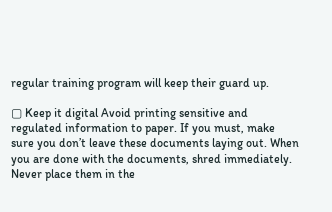regular training program will keep their guard up.

▢ Keep it digital Avoid printing sensitive and regulated information to paper. If you must, make sure you don’t leave these documents laying out. When you are done with the documents, shred immediately. Never place them in the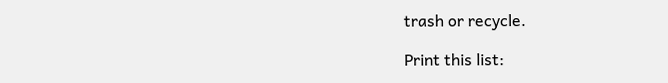trash or recycle.

Print this list: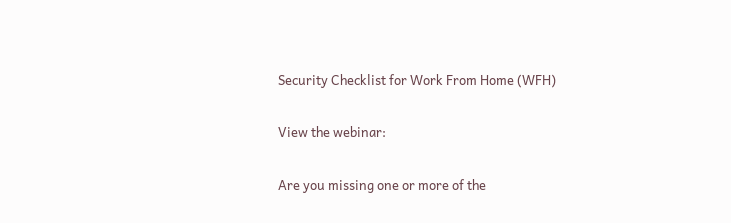Security Checklist for Work From Home (WFH)

View the webinar:

Are you missing one or more of the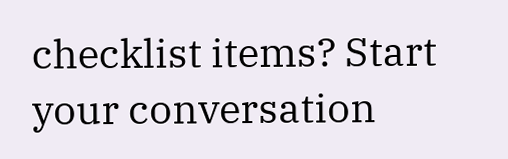checklist items? Start your conversation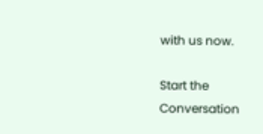with us now.

Start the Conversation